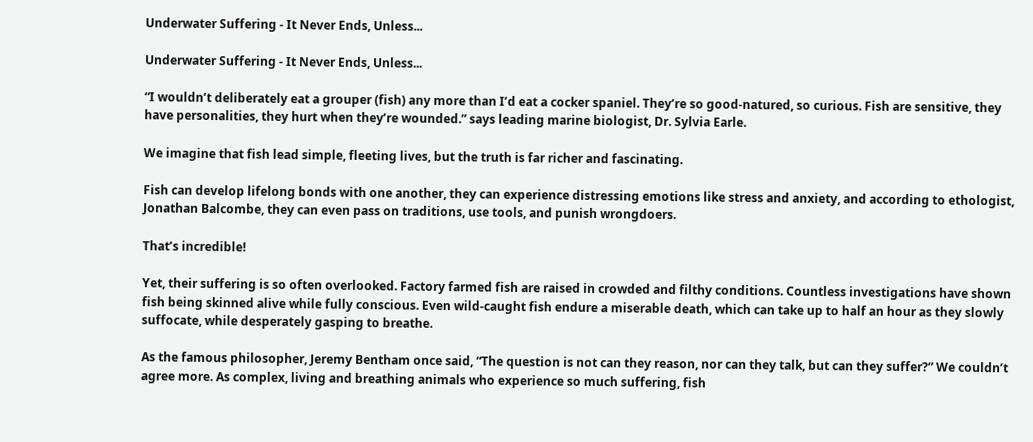Underwater Suffering - It Never Ends, Unless...

Underwater Suffering - It Never Ends, Unless...

“I wouldn’t deliberately eat a grouper (fish) any more than I’d eat a cocker spaniel. They’re so good-natured, so curious. Fish are sensitive, they have personalities, they hurt when they’re wounded.” says leading marine biologist, Dr. Sylvia Earle.

We imagine that fish lead simple, fleeting lives, but the truth is far richer and fascinating.

Fish can develop lifelong bonds with one another, they can experience distressing emotions like stress and anxiety, and according to ethologist, Jonathan Balcombe, they can even pass on traditions, use tools, and punish wrongdoers.

That’s incredible!

Yet, their suffering is so often overlooked. Factory farmed fish are raised in crowded and filthy conditions. Countless investigations have shown fish being skinned alive while fully conscious. Even wild-caught fish endure a miserable death, which can take up to half an hour as they slowly suffocate, while desperately gasping to breathe.

As the famous philosopher, Jeremy Bentham once said, “The question is not can they reason, nor can they talk, but can they suffer?” We couldn’t agree more. As complex, living and breathing animals who experience so much suffering, fish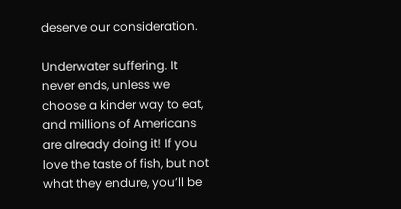deserve our consideration.

Underwater suffering. It never ends, unless we choose a kinder way to eat, and millions of Americans are already doing it! If you love the taste of fish, but not what they endure, you’ll be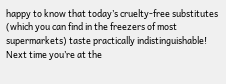happy to know that today’s cruelty-free substitutes (which you can find in the freezers of most supermarkets) taste practically indistinguishable! Next time you’re at the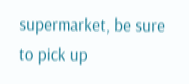supermarket, be sure to pick up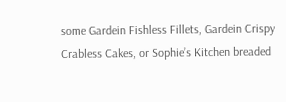some Gardein Fishless Fillets, Gardein Crispy Crabless Cakes, or Sophie’s Kitchen breaded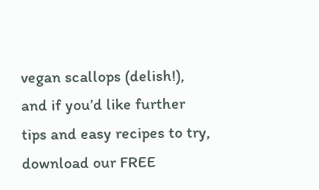vegan scallops (delish!), and if you’d like further tips and easy recipes to try, download our FREE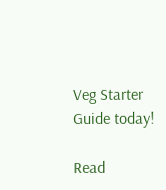Veg Starter Guide today!

Read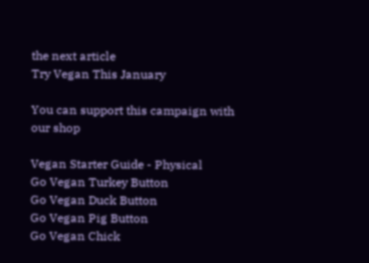the next article
Try Vegan This January

You can support this campaign with our shop

Vegan Starter Guide - Physical
Go Vegan Turkey Button
Go Vegan Duck Button
Go Vegan Pig Button
Go Vegan Chick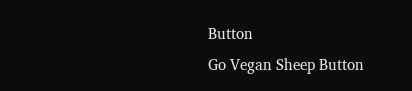Button
Go Vegan Sheep Button